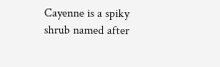Cayenne is a spiky shrub named after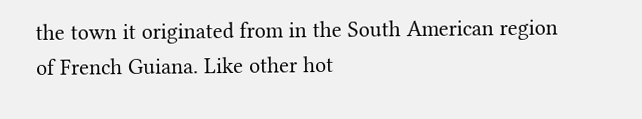the town it originated from in the South American region of French Guiana. Like other hot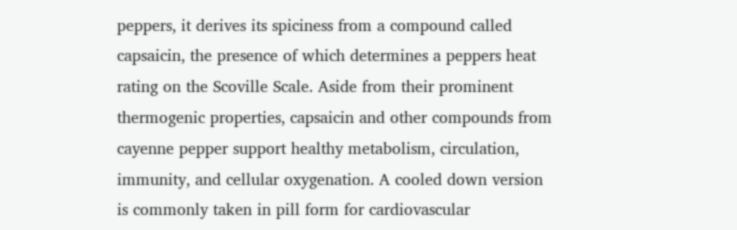peppers, it derives its spiciness from a compound called capsaicin, the presence of which determines a peppers heat rating on the Scoville Scale. Aside from their prominent thermogenic properties, capsaicin and other compounds from cayenne pepper support healthy metabolism, circulation, immunity, and cellular oxygenation. A cooled down version is commonly taken in pill form for cardiovascular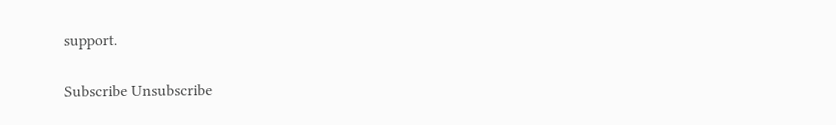support.

Subscribe Unsubscribe